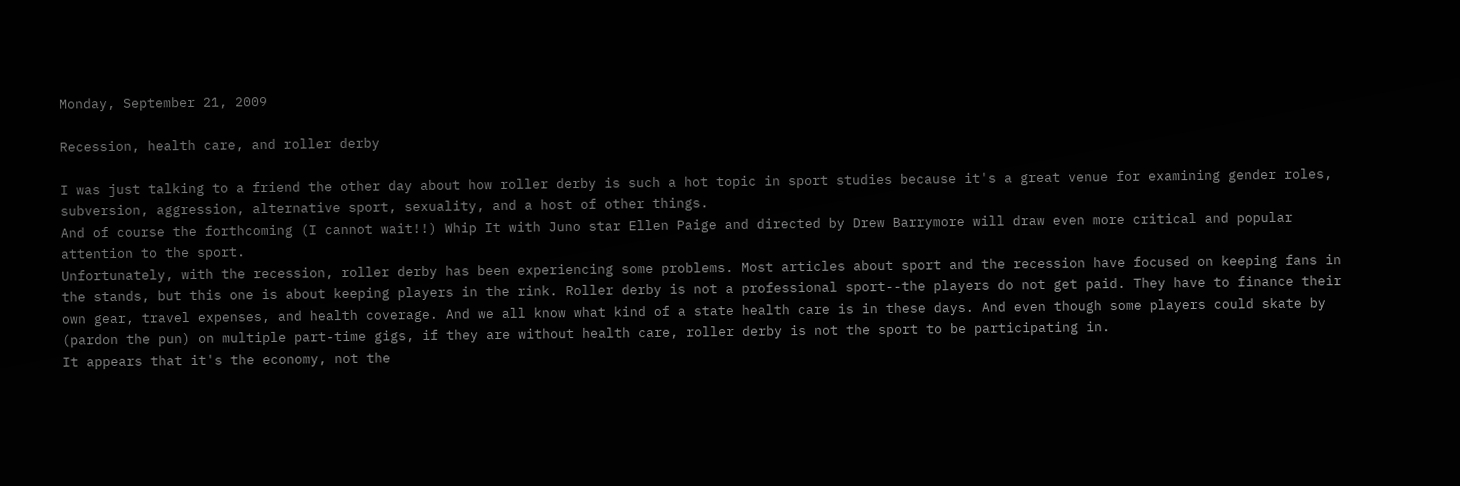Monday, September 21, 2009

Recession, health care, and roller derby

I was just talking to a friend the other day about how roller derby is such a hot topic in sport studies because it's a great venue for examining gender roles, subversion, aggression, alternative sport, sexuality, and a host of other things.
And of course the forthcoming (I cannot wait!!) Whip It with Juno star Ellen Paige and directed by Drew Barrymore will draw even more critical and popular attention to the sport.
Unfortunately, with the recession, roller derby has been experiencing some problems. Most articles about sport and the recession have focused on keeping fans in the stands, but this one is about keeping players in the rink. Roller derby is not a professional sport--the players do not get paid. They have to finance their own gear, travel expenses, and health coverage. And we all know what kind of a state health care is in these days. And even though some players could skate by (pardon the pun) on multiple part-time gigs, if they are without health care, roller derby is not the sport to be participating in.
It appears that it's the economy, not the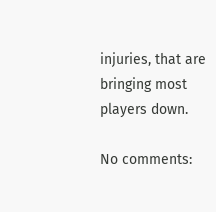injuries, that are bringing most players down.

No comments: